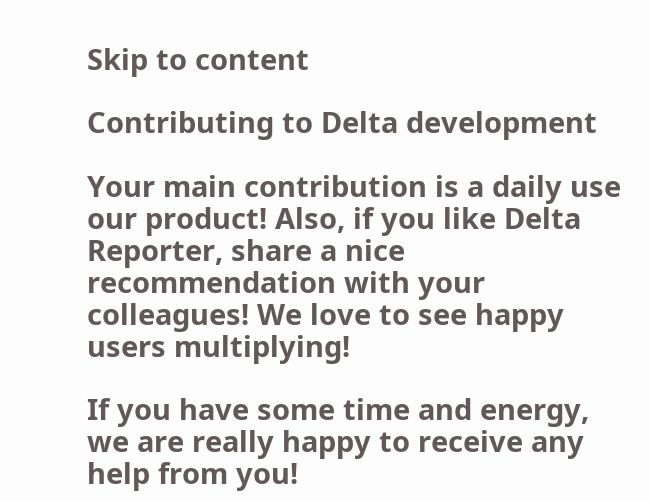Skip to content

Contributing to Delta development

Your main contribution is a daily use our product! Also, if you like Delta Reporter, share a nice recommendation with your colleagues! We love to see happy users multiplying!

If you have some time and energy, we are really happy to receive any help from you!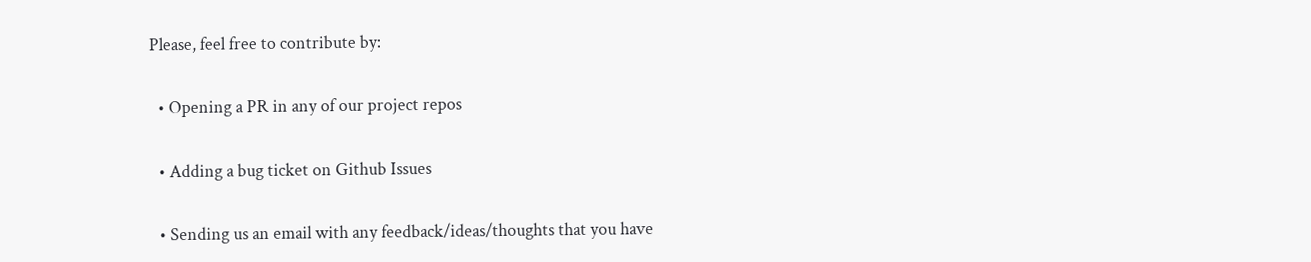Please, feel free to contribute by:

  • Opening a PR in any of our project repos

  • Adding a bug ticket on Github Issues

  • Sending us an email with any feedback/ideas/thoughts that you have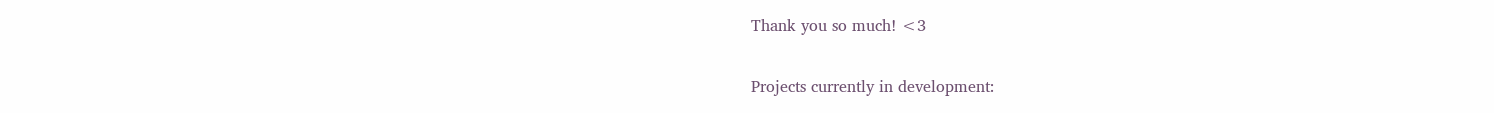Thank you so much! <3

Projects currently in development: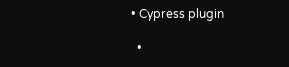• Cypress plugin

  •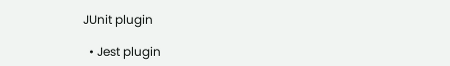JUnit plugin

  • Jest plugin